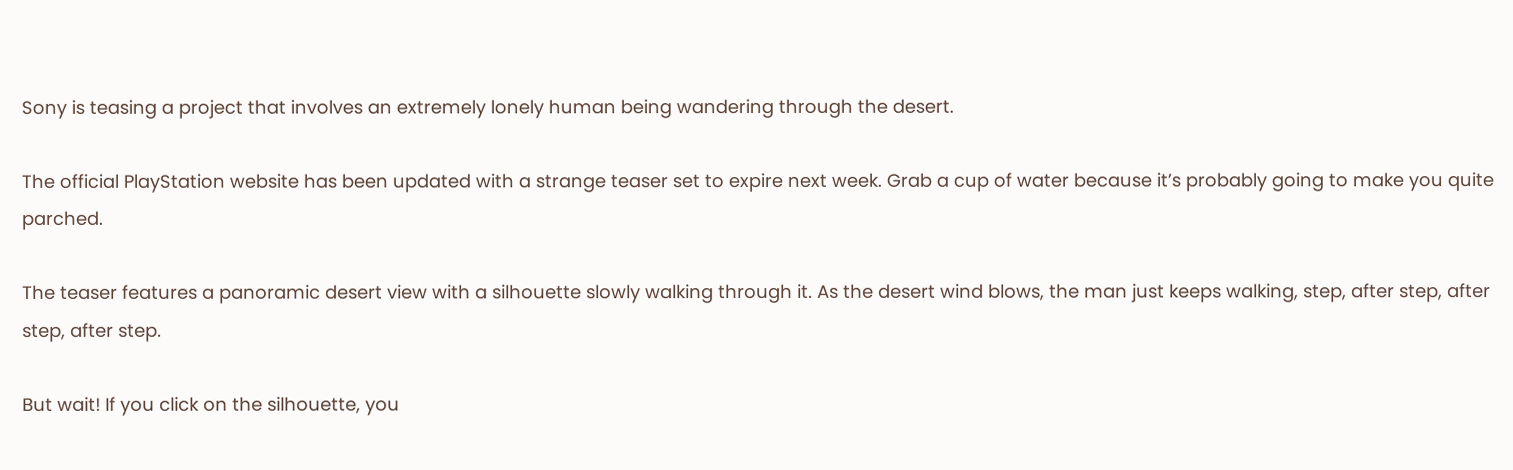Sony is teasing a project that involves an extremely lonely human being wandering through the desert.

The official PlayStation website has been updated with a strange teaser set to expire next week. Grab a cup of water because it’s probably going to make you quite parched.

The teaser features a panoramic desert view with a silhouette slowly walking through it. As the desert wind blows, the man just keeps walking, step, after step, after step, after step.

But wait! If you click on the silhouette, you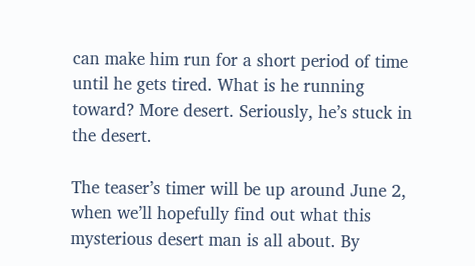can make him run for a short period of time until he gets tired. What is he running toward? More desert. Seriously, he’s stuck in the desert.

The teaser’s timer will be up around June 2, when we’ll hopefully find out what this mysterious desert man is all about. By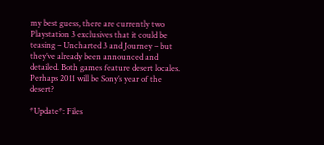my best guess, there are currently two Playstation 3 exclusives that it could be teasing – Uncharted 3 and Journey – but they’ve already been announced and detailed. Both games feature desert locales. Perhaps 2011 will be Sony’s year of the desert?

*Update*: Files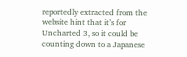reportedly extracted from the website hint that it’s for Uncharted 3, so it could be counting down to a Japanese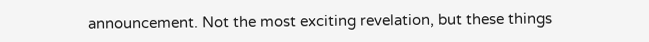announcement. Not the most exciting revelation, but these things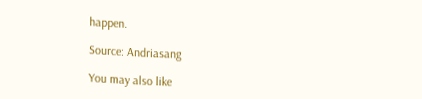happen.

Source: Andriasang

You may also like